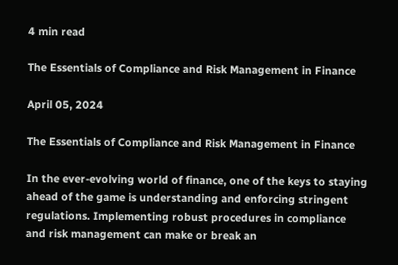4 min read

The Essentials of Compliance and Risk Management in Finance

April 05, 2024

The Essentials of Compliance and Risk Management in Finance

In the ever-evolving world of finance, one of the keys to staying ahead of the game is understanding and enforcing stringent regulations. Implementing robust procedures in compliance and risk management can make or break an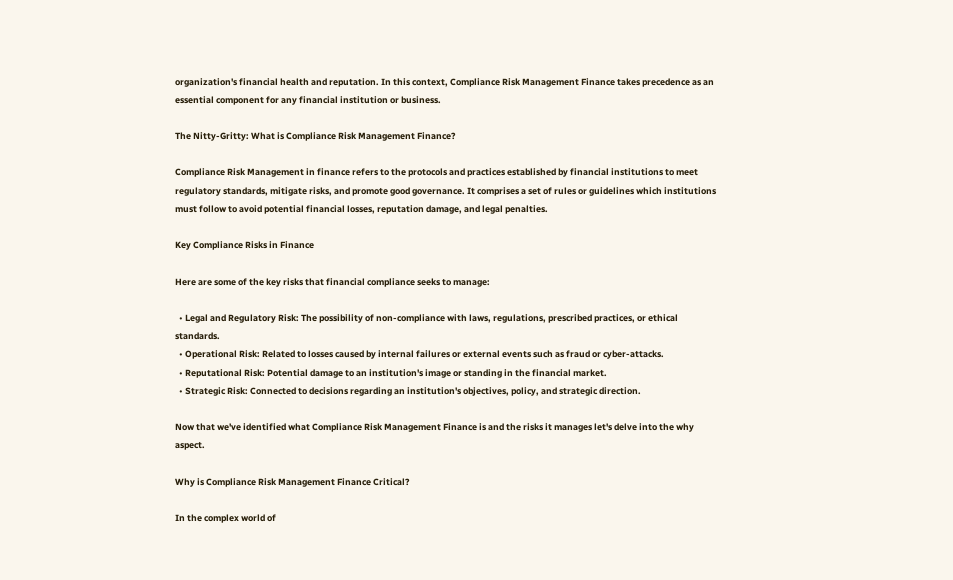organization's financial health and reputation. In this context, Compliance Risk Management Finance takes precedence as an essential component for any financial institution or business.

The Nitty-Gritty: What is Compliance Risk Management Finance?

Compliance Risk Management in finance refers to the protocols and practices established by financial institutions to meet regulatory standards, mitigate risks, and promote good governance. It comprises a set of rules or guidelines which institutions must follow to avoid potential financial losses, reputation damage, and legal penalties.

Key Compliance Risks in Finance

Here are some of the key risks that financial compliance seeks to manage:

  • Legal and Regulatory Risk: The possibility of non-compliance with laws, regulations, prescribed practices, or ethical standards.
  • Operational Risk: Related to losses caused by internal failures or external events such as fraud or cyber-attacks.
  • Reputational Risk: Potential damage to an institution's image or standing in the financial market.
  • Strategic Risk: Connected to decisions regarding an institution's objectives, policy, and strategic direction.

Now that we've identified what Compliance Risk Management Finance is and the risks it manages let's delve into the why aspect.

Why is Compliance Risk Management Finance Critical?

In the complex world of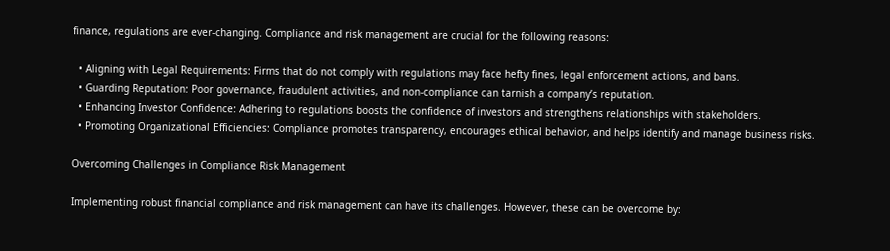finance, regulations are ever-changing. Compliance and risk management are crucial for the following reasons:

  • Aligning with Legal Requirements: Firms that do not comply with regulations may face hefty fines, legal enforcement actions, and bans.
  • Guarding Reputation: Poor governance, fraudulent activities, and non-compliance can tarnish a company’s reputation.
  • Enhancing Investor Confidence: Adhering to regulations boosts the confidence of investors and strengthens relationships with stakeholders.
  • Promoting Organizational Efficiencies: Compliance promotes transparency, encourages ethical behavior, and helps identify and manage business risks.

Overcoming Challenges in Compliance Risk Management

Implementing robust financial compliance and risk management can have its challenges. However, these can be overcome by: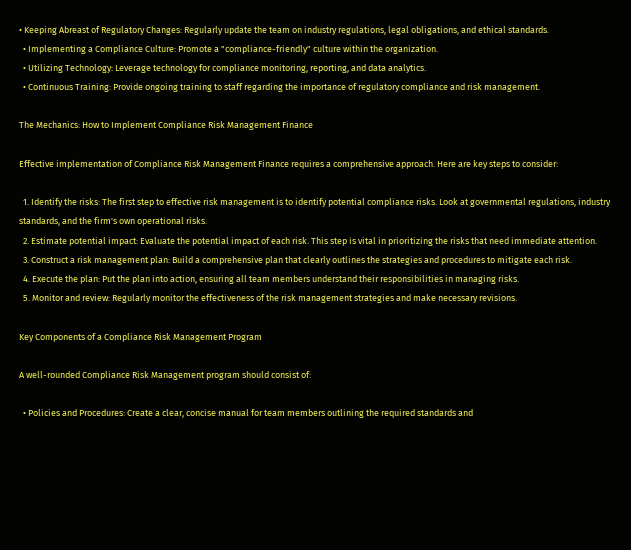• Keeping Abreast of Regulatory Changes: Regularly update the team on industry regulations, legal obligations, and ethical standards.
  • Implementing a Compliance Culture: Promote a "compliance-friendly" culture within the organization.
  • Utilizing Technology: Leverage technology for compliance monitoring, reporting, and data analytics.
  • Continuous Training: Provide ongoing training to staff regarding the importance of regulatory compliance and risk management.

The Mechanics: How to Implement Compliance Risk Management Finance

Effective implementation of Compliance Risk Management Finance requires a comprehensive approach. Here are key steps to consider:

  1. Identify the risks: The first step to effective risk management is to identify potential compliance risks. Look at governmental regulations, industry standards, and the firm's own operational risks.
  2. Estimate potential impact: Evaluate the potential impact of each risk. This step is vital in prioritizing the risks that need immediate attention.
  3. Construct a risk management plan: Build a comprehensive plan that clearly outlines the strategies and procedures to mitigate each risk.
  4. Execute the plan: Put the plan into action, ensuring all team members understand their responsibilities in managing risks.
  5. Monitor and review: Regularly monitor the effectiveness of the risk management strategies and make necessary revisions.

Key Components of a Compliance Risk Management Program

A well-rounded Compliance Risk Management program should consist of:

  • Policies and Procedures: Create a clear, concise manual for team members outlining the required standards and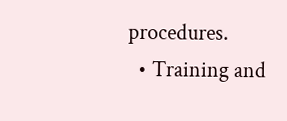procedures.
  • Training and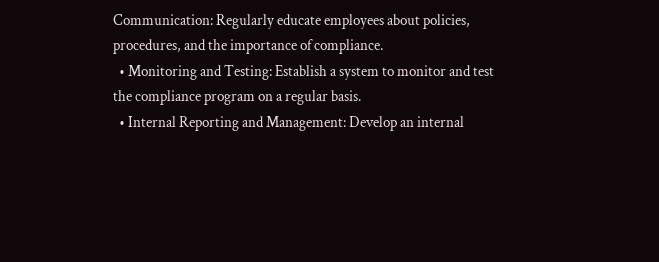Communication: Regularly educate employees about policies, procedures, and the importance of compliance.
  • Monitoring and Testing: Establish a system to monitor and test the compliance program on a regular basis.
  • Internal Reporting and Management: Develop an internal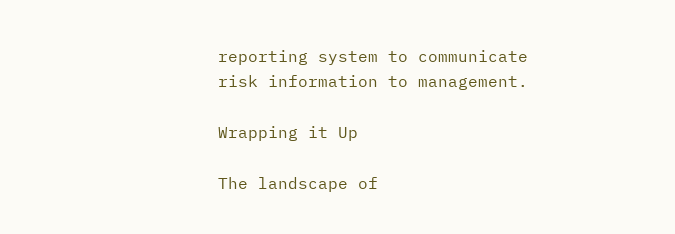reporting system to communicate risk information to management.

Wrapping it Up

The landscape of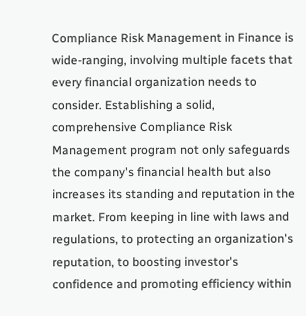Compliance Risk Management in Finance is wide-ranging, involving multiple facets that every financial organization needs to consider. Establishing a solid, comprehensive Compliance Risk Management program not only safeguards the company's financial health but also increases its standing and reputation in the market. From keeping in line with laws and regulations, to protecting an organization's reputation, to boosting investor's confidence and promoting efficiency within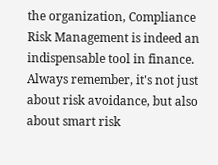the organization, Compliance Risk Management is indeed an indispensable tool in finance. Always remember, it's not just about risk avoidance, but also about smart risk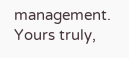management. Yours truly,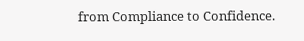from Compliance to Confidence.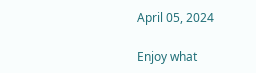April 05, 2024

Enjoy what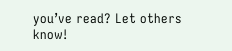you’ve read? Let others know!